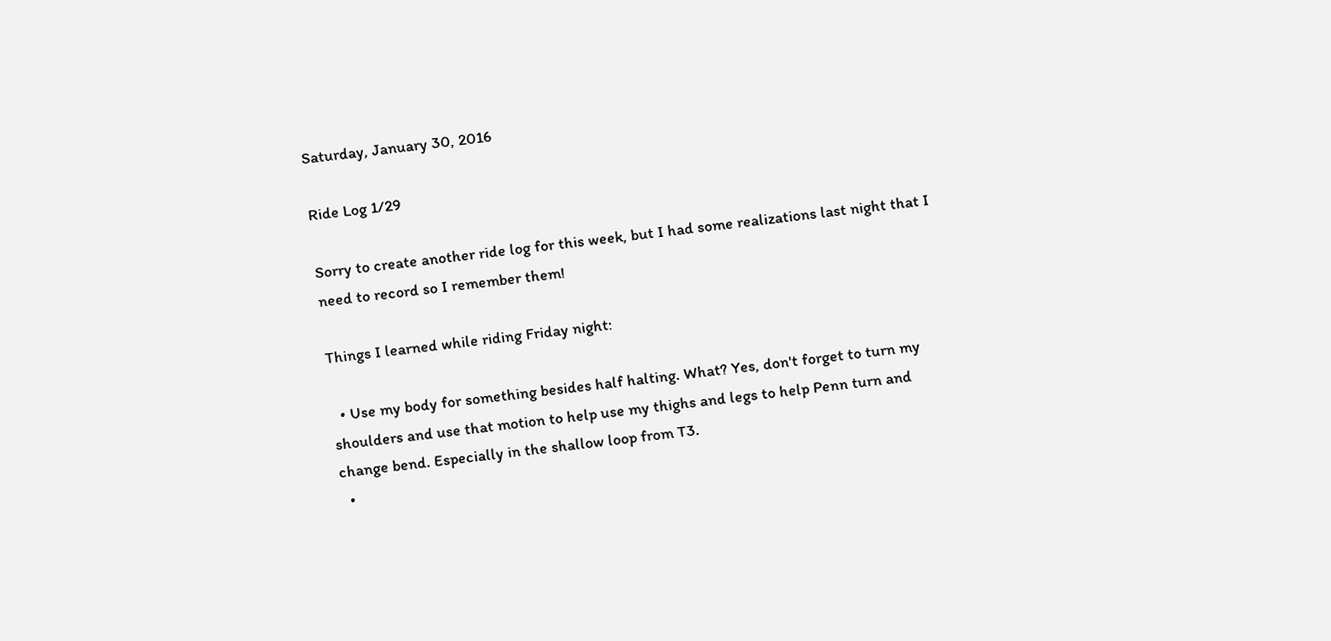Saturday, January 30, 2016

Ride Log 1/29

Sorry to create another ride log for this week, but I had some realizations last night that I need to record so I remember them!

Things I learned while riding Friday night:

  • Use my body for something besides half halting. What? Yes, don't forget to turn my shoulders and use that motion to help use my thighs and legs to help Penn turn and change bend. Especially in the shallow loop from T3.
  •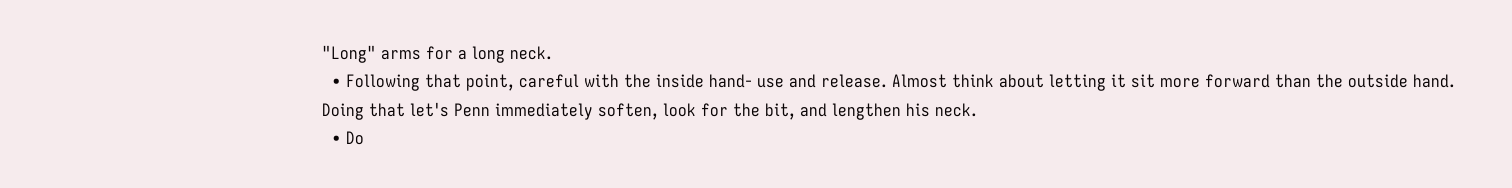"Long" arms for a long neck.
  • Following that point, careful with the inside hand- use and release. Almost think about letting it sit more forward than the outside hand. Doing that let's Penn immediately soften, look for the bit, and lengthen his neck.
  • Do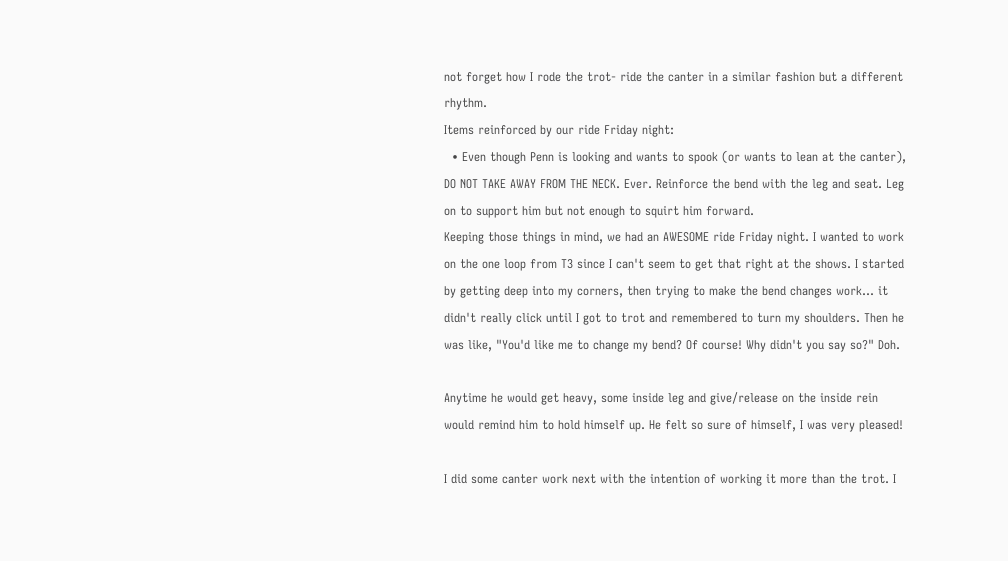not forget how I rode the trot- ride the canter in a similar fashion but a different rhythm.
Items reinforced by our ride Friday night:
  • Even though Penn is looking and wants to spook (or wants to lean at the canter), DO NOT TAKE AWAY FROM THE NECK. Ever. Reinforce the bend with the leg and seat. Leg on to support him but not enough to squirt him forward.
Keeping those things in mind, we had an AWESOME ride Friday night. I wanted to work on the one loop from T3 since I can't seem to get that right at the shows. I started by getting deep into my corners, then trying to make the bend changes work... it didn't really click until I got to trot and remembered to turn my shoulders. Then he was like, "You'd like me to change my bend? Of course! Why didn't you say so?" Doh.

Anytime he would get heavy, some inside leg and give/release on the inside rein would remind him to hold himself up. He felt so sure of himself, I was very pleased!

I did some canter work next with the intention of working it more than the trot. I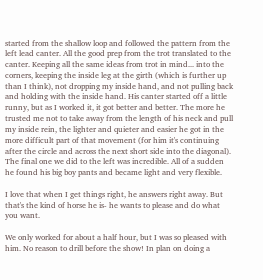started from the shallow loop and followed the pattern from the left lead canter. All the good prep from the trot translated to the canter. Keeping all the same ideas from trot in mind... into the corners, keeping the inside leg at the girth (which is further up than I think), not dropping my inside hand, and not pulling back and holding with the inside hand. His canter started off a little runny, but as I worked it, it got better and better. The more he trusted me not to take away from the length of his neck and pull my inside rein, the lighter and quieter and easier he got in the more difficult part of that movement (for him it's continuing after the circle and across the next short side into the diagonal). The final one we did to the left was incredible. All of a sudden he found his big boy pants and became light and very flexible.

I love that when I get things right, he answers right away. But that's the kind of horse he is- he wants to please and do what you want.

We only worked for about a half hour, but I was so pleased with him. No reason to drill before the show! In plan on doing a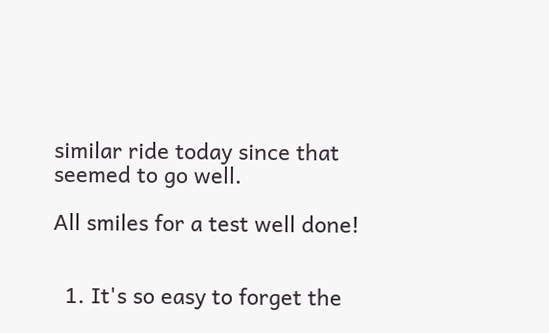similar ride today since that seemed to go well.

All smiles for a test well done!


  1. It's so easy to forget the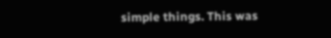simple things. This was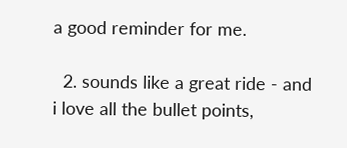a good reminder for me.

  2. sounds like a great ride - and i love all the bullet points,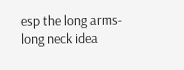esp the long arms-long neck idea